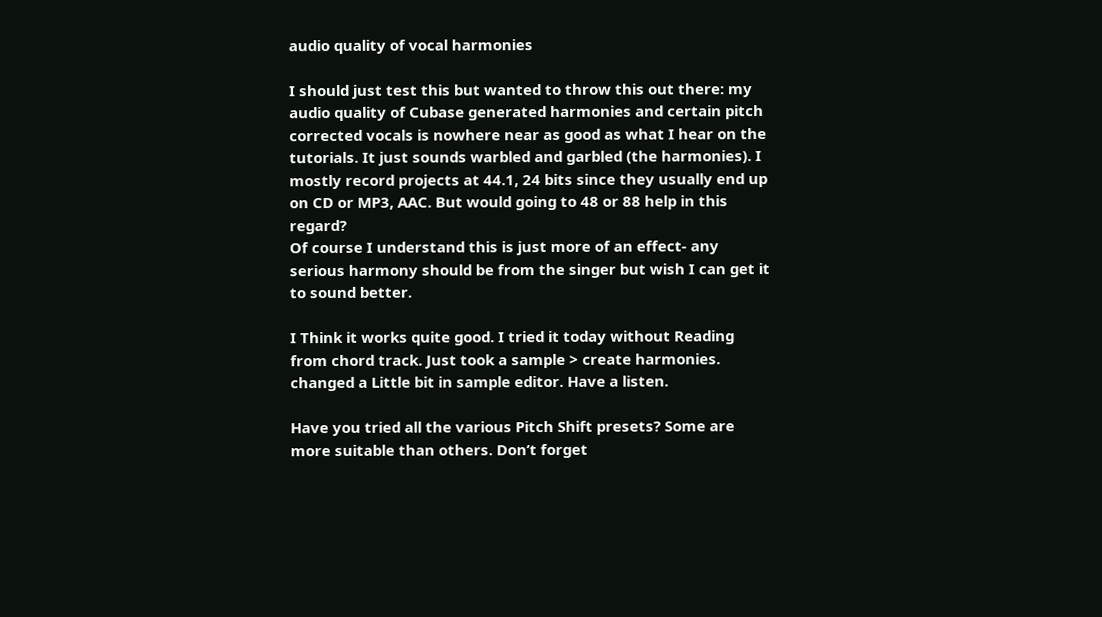audio quality of vocal harmonies

I should just test this but wanted to throw this out there: my audio quality of Cubase generated harmonies and certain pitch corrected vocals is nowhere near as good as what I hear on the tutorials. It just sounds warbled and garbled (the harmonies). I mostly record projects at 44.1, 24 bits since they usually end up on CD or MP3, AAC. But would going to 48 or 88 help in this regard?
Of course I understand this is just more of an effect- any serious harmony should be from the singer but wish I can get it to sound better.

I Think it works quite good. I tried it today without Reading from chord track. Just took a sample > create harmonies. changed a Little bit in sample editor. Have a listen.

Have you tried all the various Pitch Shift presets? Some are more suitable than others. Don’t forget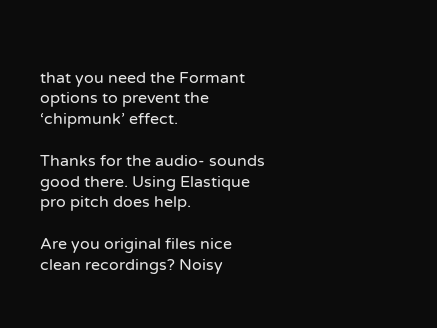that you need the Formant options to prevent the ‘chipmunk’ effect.

Thanks for the audio- sounds good there. Using Elastique pro pitch does help.

Are you original files nice clean recordings? Noisy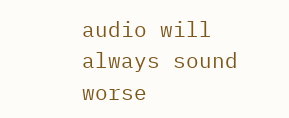audio will always sound worse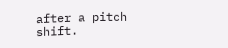after a pitch shift.